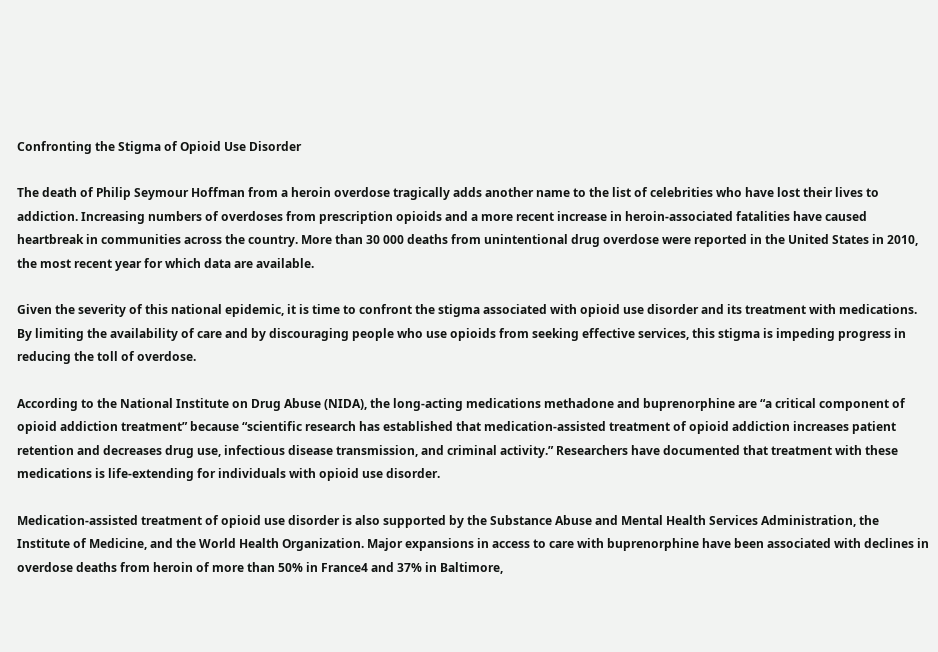Confronting the Stigma of Opioid Use Disorder

The death of Philip Seymour Hoffman from a heroin overdose tragically adds another name to the list of celebrities who have lost their lives to addiction. Increasing numbers of overdoses from prescription opioids and a more recent increase in heroin-associated fatalities have caused heartbreak in communities across the country. More than 30 000 deaths from unintentional drug overdose were reported in the United States in 2010, the most recent year for which data are available.

Given the severity of this national epidemic, it is time to confront the stigma associated with opioid use disorder and its treatment with medications. By limiting the availability of care and by discouraging people who use opioids from seeking effective services, this stigma is impeding progress in reducing the toll of overdose.

According to the National Institute on Drug Abuse (NIDA), the long-acting medications methadone and buprenorphine are “a critical component of opioid addiction treatment” because “scientific research has established that medication-assisted treatment of opioid addiction increases patient retention and decreases drug use, infectious disease transmission, and criminal activity.” Researchers have documented that treatment with these medications is life-extending for individuals with opioid use disorder.

Medication-assisted treatment of opioid use disorder is also supported by the Substance Abuse and Mental Health Services Administration, the Institute of Medicine, and the World Health Organization. Major expansions in access to care with buprenorphine have been associated with declines in overdose deaths from heroin of more than 50% in France4 and 37% in Baltimore,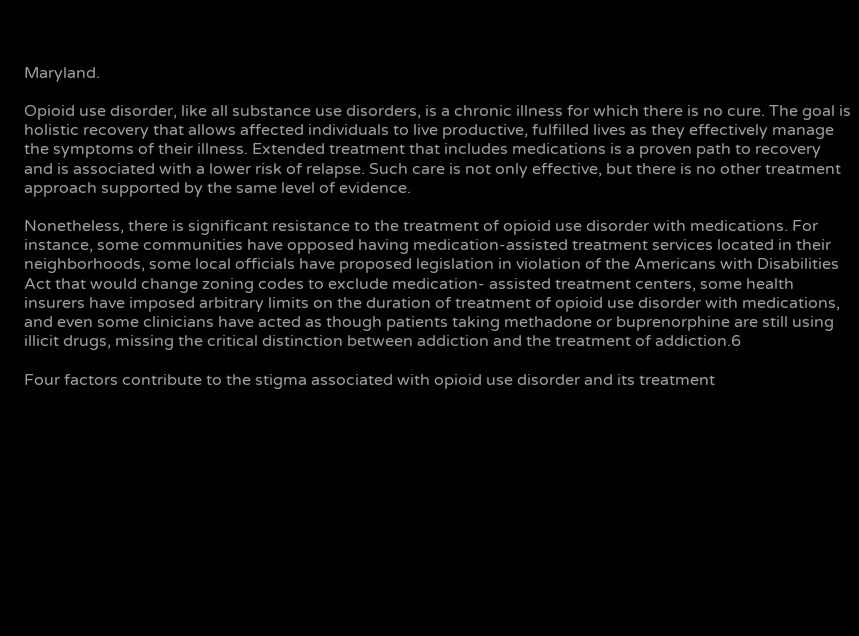Maryland.

Opioid use disorder, like all substance use disorders, is a chronic illness for which there is no cure. The goal is holistic recovery that allows affected individuals to live productive, fulfilled lives as they effectively manage the symptoms of their illness. Extended treatment that includes medications is a proven path to recovery and is associated with a lower risk of relapse. Such care is not only effective, but there is no other treatment approach supported by the same level of evidence.

Nonetheless, there is significant resistance to the treatment of opioid use disorder with medications. For instance, some communities have opposed having medication-assisted treatment services located in their neighborhoods, some local officials have proposed legislation in violation of the Americans with Disabilities Act that would change zoning codes to exclude medication- assisted treatment centers, some health insurers have imposed arbitrary limits on the duration of treatment of opioid use disorder with medications, and even some clinicians have acted as though patients taking methadone or buprenorphine are still using illicit drugs, missing the critical distinction between addiction and the treatment of addiction.6

Four factors contribute to the stigma associated with opioid use disorder and its treatment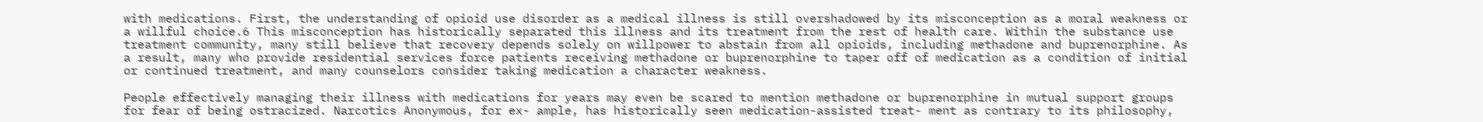with medications. First, the understanding of opioid use disorder as a medical illness is still overshadowed by its misconception as a moral weakness or a willful choice.6 This misconception has historically separated this illness and its treatment from the rest of health care. Within the substance use treatment community, many still believe that recovery depends solely on willpower to abstain from all opioids, including methadone and buprenorphine. As a result, many who provide residential services force patients receiving methadone or buprenorphine to taper off of medication as a condition of initial or continued treatment, and many counselors consider taking medication a character weakness.

People effectively managing their illness with medications for years may even be scared to mention methadone or buprenorphine in mutual support groups for fear of being ostracized. Narcotics Anonymous, for ex- ample, has historically seen medication-assisted treat- ment as contrary to its philosophy,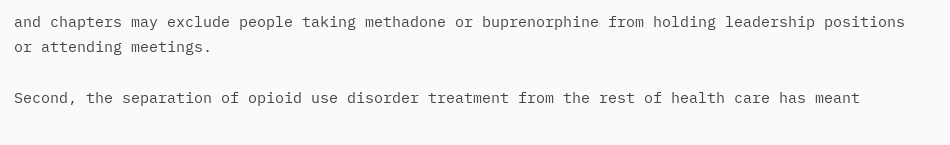and chapters may exclude people taking methadone or buprenorphine from holding leadership positions or attending meetings.

Second, the separation of opioid use disorder treatment from the rest of health care has meant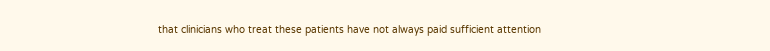that clinicians who treat these patients have not always paid sufficient attention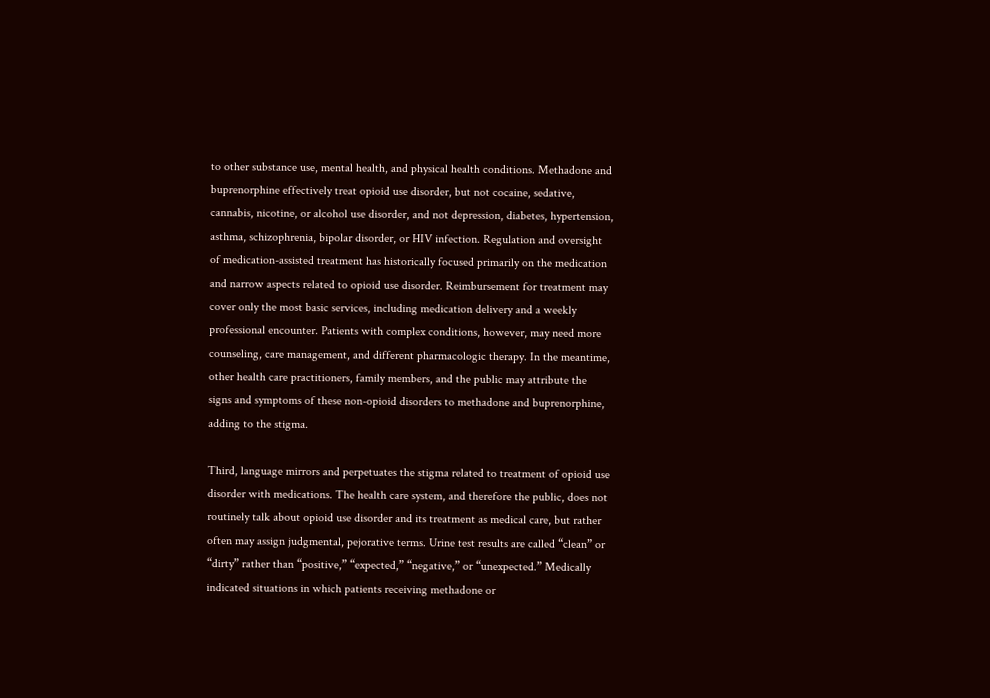to other substance use, mental health, and physical health conditions. Methadone and buprenorphine effectively treat opioid use disorder, but not cocaine, sedative, cannabis, nicotine, or alcohol use disorder, and not depression, diabetes, hypertension, asthma, schizophrenia, bipolar disorder, or HIV infection. Regulation and oversight of medication-assisted treatment has historically focused primarily on the medication and narrow aspects related to opioid use disorder. Reimbursement for treatment may cover only the most basic services, including medication delivery and a weekly professional encounter. Patients with complex conditions, however, may need more counseling, care management, and different pharmacologic therapy. In the meantime, other health care practitioners, family members, and the public may attribute the signs and symptoms of these non-opioid disorders to methadone and buprenorphine, adding to the stigma.

Third, language mirrors and perpetuates the stigma related to treatment of opioid use disorder with medications. The health care system, and therefore the public, does not routinely talk about opioid use disorder and its treatment as medical care, but rather often may assign judgmental, pejorative terms. Urine test results are called “clean” or “dirty” rather than “positive,” “expected,” “negative,” or “unexpected.” Medically indicated situations in which patients receiving methadone or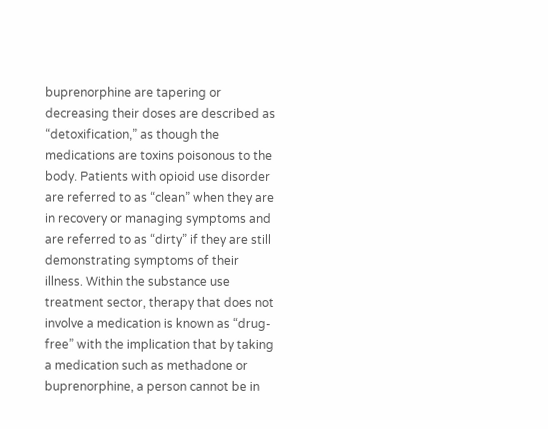buprenorphine are tapering or decreasing their doses are described as “detoxification,” as though the medications are toxins poisonous to the body. Patients with opioid use disorder are referred to as “clean” when they are in recovery or managing symptoms and are referred to as “dirty” if they are still demonstrating symptoms of their illness. Within the substance use treatment sector, therapy that does not involve a medication is known as “drug-free” with the implication that by taking a medication such as methadone or buprenorphine, a person cannot be in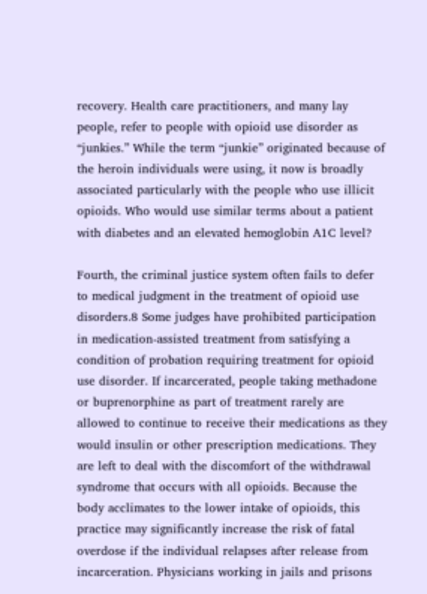recovery. Health care practitioners, and many lay people, refer to people with opioid use disorder as “junkies.” While the term “junkie” originated because of the heroin individuals were using, it now is broadly associated particularly with the people who use illicit opioids. Who would use similar terms about a patient with diabetes and an elevated hemoglobin A1C level?

Fourth, the criminal justice system often fails to defer to medical judgment in the treatment of opioid use disorders.8 Some judges have prohibited participation in medication-assisted treatment from satisfying a condition of probation requiring treatment for opioid use disorder. If incarcerated, people taking methadone or buprenorphine as part of treatment rarely are allowed to continue to receive their medications as they would insulin or other prescription medications. They are left to deal with the discomfort of the withdrawal syndrome that occurs with all opioids. Because the body acclimates to the lower intake of opioids, this practice may significantly increase the risk of fatal overdose if the individual relapses after release from incarceration. Physicians working in jails and prisons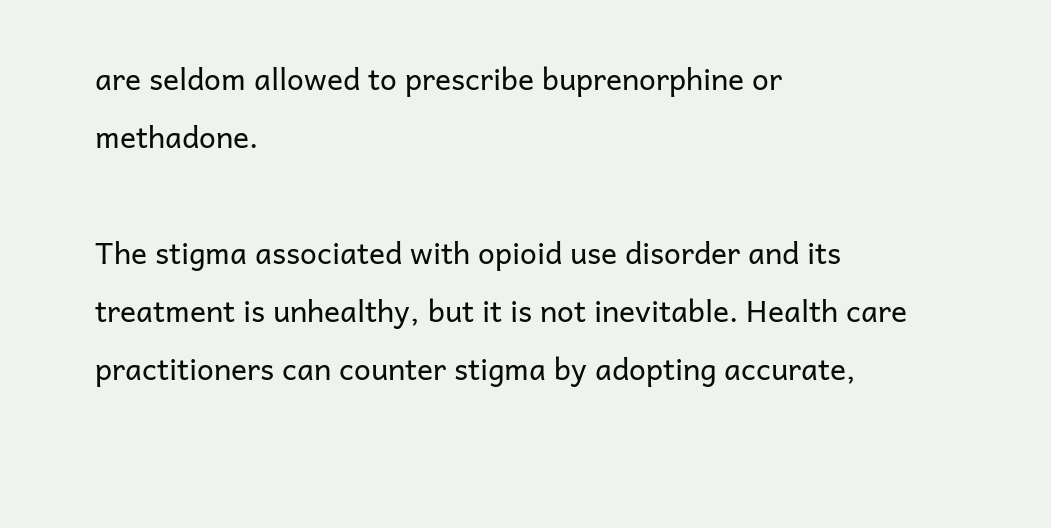are seldom allowed to prescribe buprenorphine or methadone.

The stigma associated with opioid use disorder and its treatment is unhealthy, but it is not inevitable. Health care practitioners can counter stigma by adopting accurate,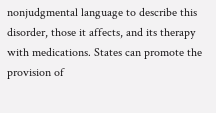nonjudgmental language to describe this disorder, those it affects, and its therapy with medications. States can promote the provision of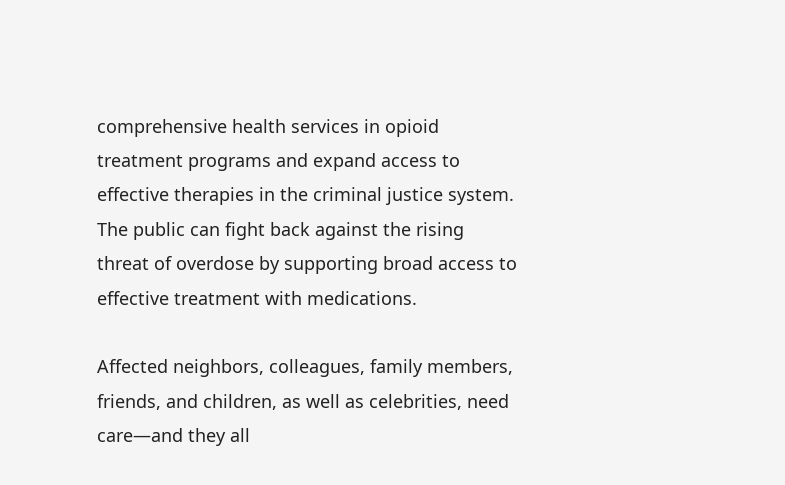comprehensive health services in opioid treatment programs and expand access to effective therapies in the criminal justice system. The public can fight back against the rising threat of overdose by supporting broad access to effective treatment with medications.

Affected neighbors, colleagues, family members, friends, and children, as well as celebrities, need care—and they all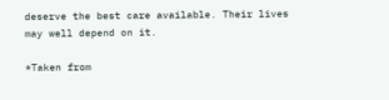deserve the best care available. Their lives may well depend on it.

*Taken from